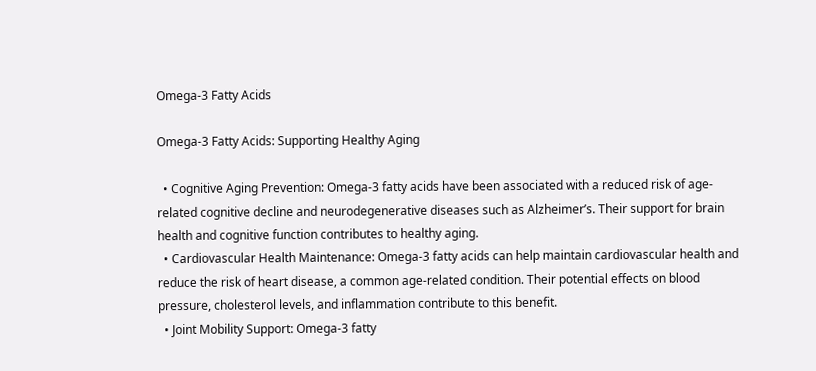Omega-3 Fatty Acids

Omega-3 Fatty Acids: Supporting Healthy Aging

  • Cognitive Aging Prevention: Omega-3 fatty acids have been associated with a reduced risk of age-related cognitive decline and neurodegenerative diseases such as Alzheimer’s. Their support for brain health and cognitive function contributes to healthy aging.
  • Cardiovascular Health Maintenance: Omega-3 fatty acids can help maintain cardiovascular health and reduce the risk of heart disease, a common age-related condition. Their potential effects on blood pressure, cholesterol levels, and inflammation contribute to this benefit.
  • Joint Mobility Support: Omega-3 fatty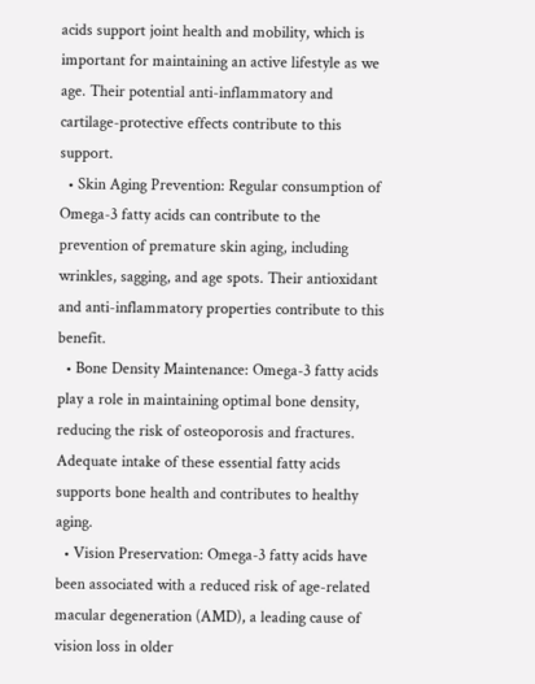acids support joint health and mobility, which is important for maintaining an active lifestyle as we age. Their potential anti-inflammatory and cartilage-protective effects contribute to this support.
  • Skin Aging Prevention: Regular consumption of Omega-3 fatty acids can contribute to the prevention of premature skin aging, including wrinkles, sagging, and age spots. Their antioxidant and anti-inflammatory properties contribute to this benefit.
  • Bone Density Maintenance: Omega-3 fatty acids play a role in maintaining optimal bone density, reducing the risk of osteoporosis and fractures. Adequate intake of these essential fatty acids supports bone health and contributes to healthy aging.
  • Vision Preservation: Omega-3 fatty acids have been associated with a reduced risk of age-related macular degeneration (AMD), a leading cause of vision loss in older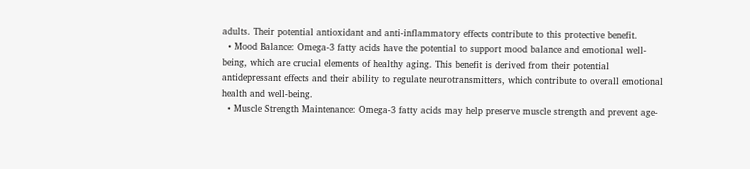adults. Their potential antioxidant and anti-inflammatory effects contribute to this protective benefit.
  • Mood Balance: Omega-3 fatty acids have the potential to support mood balance and emotional well-being, which are crucial elements of healthy aging. This benefit is derived from their potential antidepressant effects and their ability to regulate neurotransmitters, which contribute to overall emotional health and well-being.
  • Muscle Strength Maintenance: Omega-3 fatty acids may help preserve muscle strength and prevent age-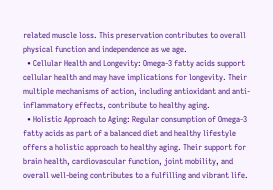related muscle loss. This preservation contributes to overall physical function and independence as we age.
  • Cellular Health and Longevity: Omega-3 fatty acids support cellular health and may have implications for longevity. Their multiple mechanisms of action, including antioxidant and anti-inflammatory effects, contribute to healthy aging.
  • Holistic Approach to Aging: Regular consumption of Omega-3 fatty acids as part of a balanced diet and healthy lifestyle offers a holistic approach to healthy aging. Their support for brain health, cardiovascular function, joint mobility, and overall well-being contributes to a fulfilling and vibrant life.